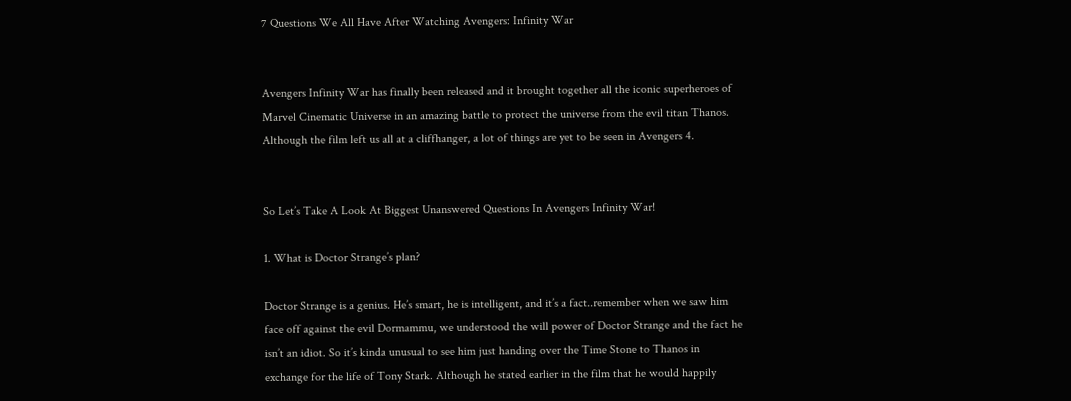7 Questions We All Have After Watching Avengers: Infinity War


Avengers Infinity War has finally been released and it brought together all the iconic superheroes of Marvel Cinematic Universe in an amazing battle to protect the universe from the evil titan Thanos. Although the film left us all at a cliffhanger, a lot of things are yet to be seen in Avengers 4.


So Let’s Take A Look At Biggest Unanswered Questions In Avengers Infinity War!

1. What is Doctor Strange’s plan?

Doctor Strange is a genius. He’s smart, he is intelligent, and it’s a fact..remember when we saw him face off against the evil Dormammu, we understood the will power of Doctor Strange and the fact he isn’t an idiot. So it’s kinda unusual to see him just handing over the Time Stone to Thanos in exchange for the life of Tony Stark. Although he stated earlier in the film that he would happily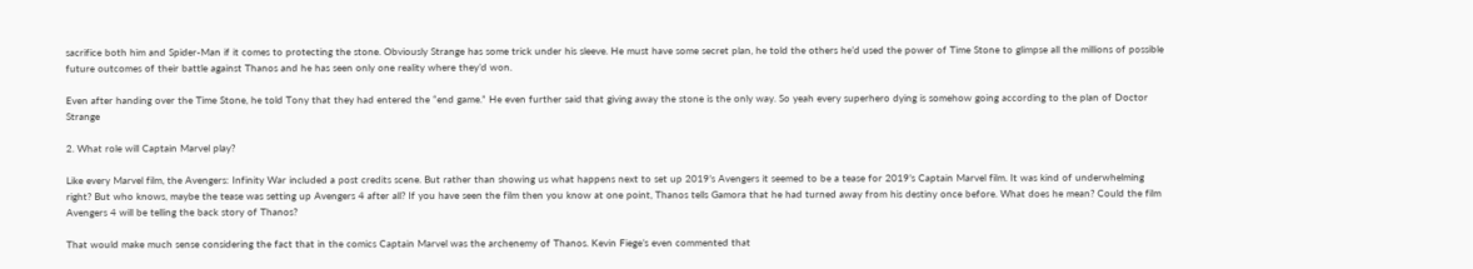sacrifice both him and Spider-Man if it comes to protecting the stone. Obviously Strange has some trick under his sleeve. He must have some secret plan, he told the others he’d used the power of Time Stone to glimpse all the millions of possible future outcomes of their battle against Thanos and he has seen only one reality where they’d won.

Even after handing over the Time Stone, he told Tony that they had entered the “end game.” He even further said that giving away the stone is the only way. So yeah every superhero dying is somehow going according to the plan of Doctor Strange

2. What role will Captain Marvel play?

Like every Marvel film, the Avengers: Infinity War included a post credits scene. But rather than showing us what happens next to set up 2019’s Avengers it seemed to be a tease for 2019’s Captain Marvel film. It was kind of underwhelming right? But who knows, maybe the tease was setting up Avengers 4 after all? If you have seen the film then you know at one point, Thanos tells Gamora that he had turned away from his destiny once before. What does he mean? Could the film Avengers 4 will be telling the back story of Thanos?

That would make much sense considering the fact that in the comics Captain Marvel was the archenemy of Thanos. Kevin Fiege’s even commented that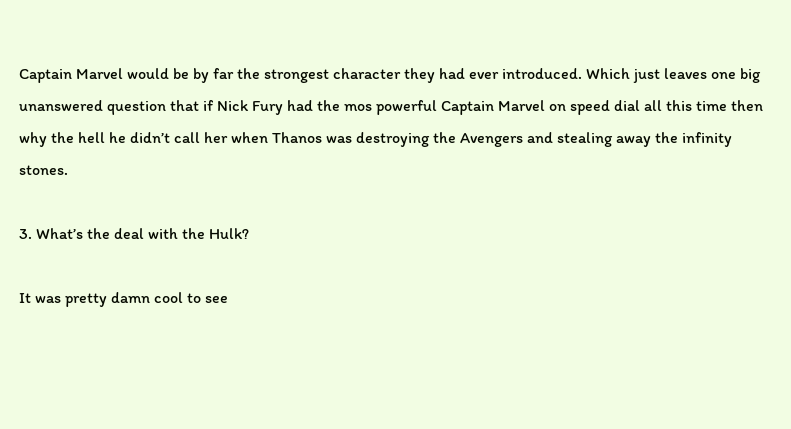Captain Marvel would be by far the strongest character they had ever introduced. Which just leaves one big unanswered question that if Nick Fury had the mos powerful Captain Marvel on speed dial all this time then why the hell he didn’t call her when Thanos was destroying the Avengers and stealing away the infinity stones.

3. What’s the deal with the Hulk?

It was pretty damn cool to see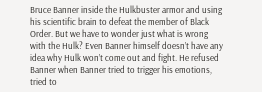Bruce Banner inside the Hulkbuster armor and using his scientific brain to defeat the member of Black Order. But we have to wonder just what is wrong with the Hulk? Even Banner himself doesn’t have any idea why Hulk won’t come out and fight. He refused Banner when Banner tried to trigger his emotions, tried to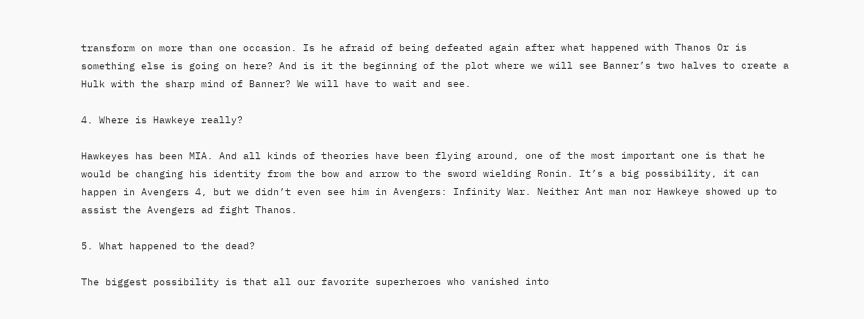transform on more than one occasion. Is he afraid of being defeated again after what happened with Thanos Or is something else is going on here? And is it the beginning of the plot where we will see Banner’s two halves to create a Hulk with the sharp mind of Banner? We will have to wait and see.

4. Where is Hawkeye really?

Hawkeyes has been MIA. And all kinds of theories have been flying around, one of the most important one is that he would be changing his identity from the bow and arrow to the sword wielding Ronin. It’s a big possibility, it can happen in Avengers 4, but we didn’t even see him in Avengers: Infinity War. Neither Ant man nor Hawkeye showed up to assist the Avengers ad fight Thanos.

5. What happened to the dead?

The biggest possibility is that all our favorite superheroes who vanished into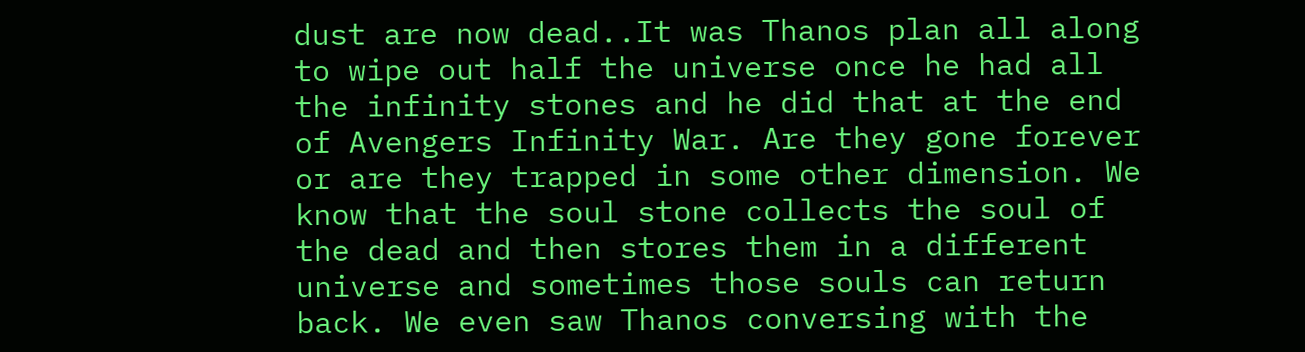dust are now dead..It was Thanos plan all along to wipe out half the universe once he had all the infinity stones and he did that at the end of Avengers Infinity War. Are they gone forever or are they trapped in some other dimension. We know that the soul stone collects the soul of the dead and then stores them in a different universe and sometimes those souls can return back. We even saw Thanos conversing with the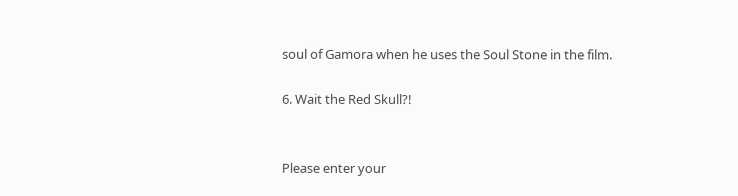soul of Gamora when he uses the Soul Stone in the film.

6. Wait the Red Skull?!


Please enter your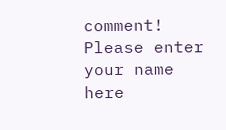comment!
Please enter your name here